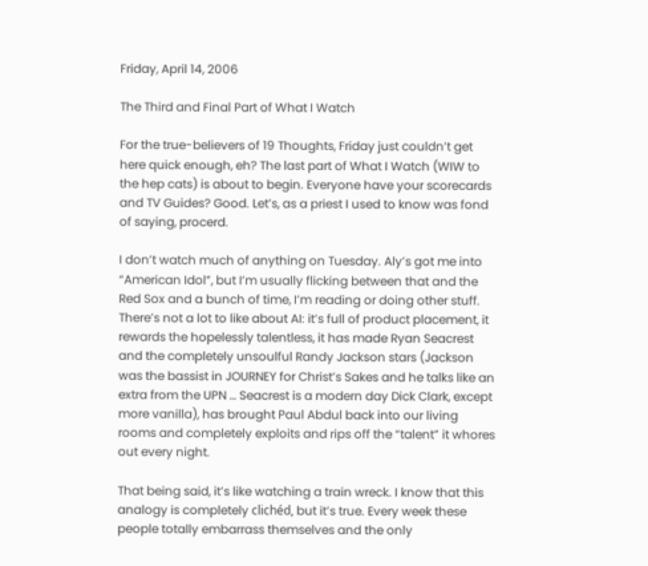Friday, April 14, 2006

The Third and Final Part of What I Watch

For the true-believers of 19 Thoughts, Friday just couldn’t get here quick enough, eh? The last part of What I Watch (WIW to the hep cats) is about to begin. Everyone have your scorecards and TV Guides? Good. Let’s, as a priest I used to know was fond of saying, procerd.

I don’t watch much of anything on Tuesday. Aly’s got me into “American Idol”, but I’m usually flicking between that and the Red Sox and a bunch of time, I’m reading or doing other stuff. There’s not a lot to like about AI: it’s full of product placement, it rewards the hopelessly talentless, it has made Ryan Seacrest and the completely unsoulful Randy Jackson stars (Jackson was the bassist in JOURNEY for Christ’s Sakes and he talks like an extra from the UPN … Seacrest is a modern day Dick Clark, except more vanilla), has brought Paul Abdul back into our living rooms and completely exploits and rips off the “talent” it whores out every night.

That being said, it’s like watching a train wreck. I know that this analogy is completely clichéd, but it’s true. Every week these people totally embarrass themselves and the only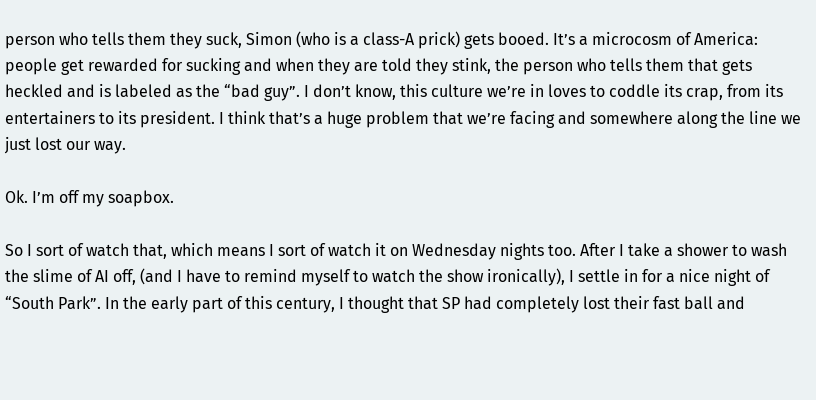person who tells them they suck, Simon (who is a class-A prick) gets booed. It’s a microcosm of America: people get rewarded for sucking and when they are told they stink, the person who tells them that gets heckled and is labeled as the “bad guy”. I don’t know, this culture we’re in loves to coddle its crap, from its entertainers to its president. I think that’s a huge problem that we’re facing and somewhere along the line we just lost our way.

Ok. I’m off my soapbox.

So I sort of watch that, which means I sort of watch it on Wednesday nights too. After I take a shower to wash the slime of AI off, (and I have to remind myself to watch the show ironically), I settle in for a nice night of “South Park”. In the early part of this century, I thought that SP had completely lost their fast ball and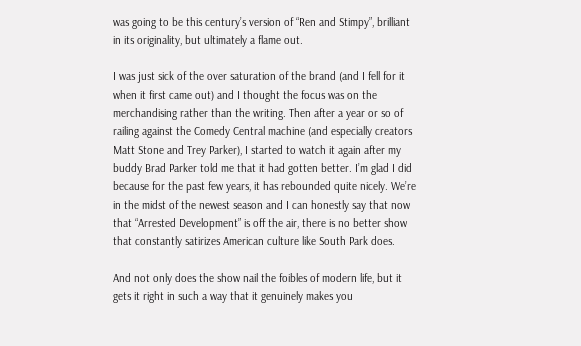was going to be this century’s version of “Ren and Stimpy”, brilliant in its originality, but ultimately a flame out.

I was just sick of the over saturation of the brand (and I fell for it when it first came out) and I thought the focus was on the merchandising rather than the writing. Then after a year or so of railing against the Comedy Central machine (and especially creators Matt Stone and Trey Parker), I started to watch it again after my buddy Brad Parker told me that it had gotten better. I’m glad I did because for the past few years, it has rebounded quite nicely. We’re in the midst of the newest season and I can honestly say that now that “Arrested Development” is off the air, there is no better show that constantly satirizes American culture like South Park does.

And not only does the show nail the foibles of modern life, but it gets it right in such a way that it genuinely makes you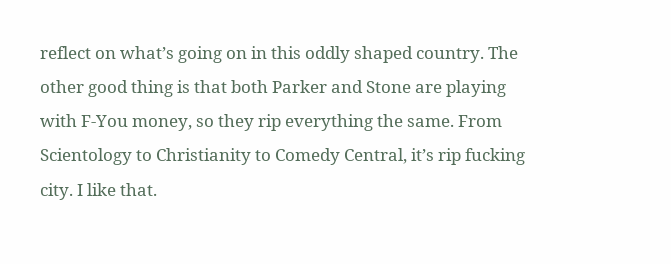reflect on what’s going on in this oddly shaped country. The other good thing is that both Parker and Stone are playing with F-You money, so they rip everything the same. From Scientology to Christianity to Comedy Central, it’s rip fucking city. I like that.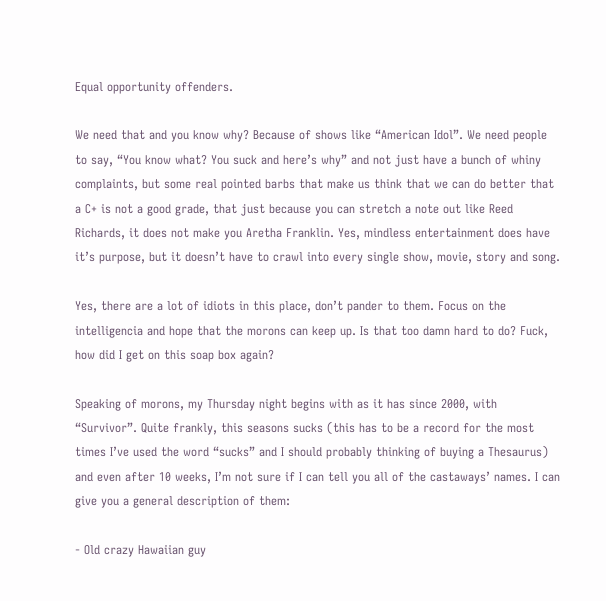Equal opportunity offenders.

We need that and you know why? Because of shows like “American Idol”. We need people to say, “You know what? You suck and here’s why” and not just have a bunch of whiny complaints, but some real pointed barbs that make us think that we can do better that a C+ is not a good grade, that just because you can stretch a note out like Reed Richards, it does not make you Aretha Franklin. Yes, mindless entertainment does have it’s purpose, but it doesn’t have to crawl into every single show, movie, story and song.

Yes, there are a lot of idiots in this place, don’t pander to them. Focus on the intelligencia and hope that the morons can keep up. Is that too damn hard to do? Fuck, how did I get on this soap box again?

Speaking of morons, my Thursday night begins with as it has since 2000, with “Survivor”. Quite frankly, this seasons sucks (this has to be a record for the most times I’ve used the word “sucks” and I should probably thinking of buying a Thesaurus) and even after 10 weeks, I’m not sure if I can tell you all of the castaways’ names. I can give you a general description of them:

- Old crazy Hawaiian guy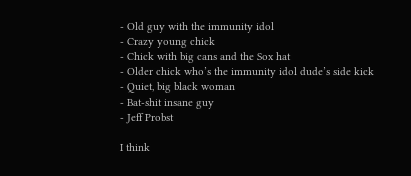- Old guy with the immunity idol
- Crazy young chick
- Chick with big cans and the Sox hat
- Older chick who’s the immunity idol dude’s side kick
- Quiet, big black woman
- Bat-shit insane guy
- Jeff Probst

I think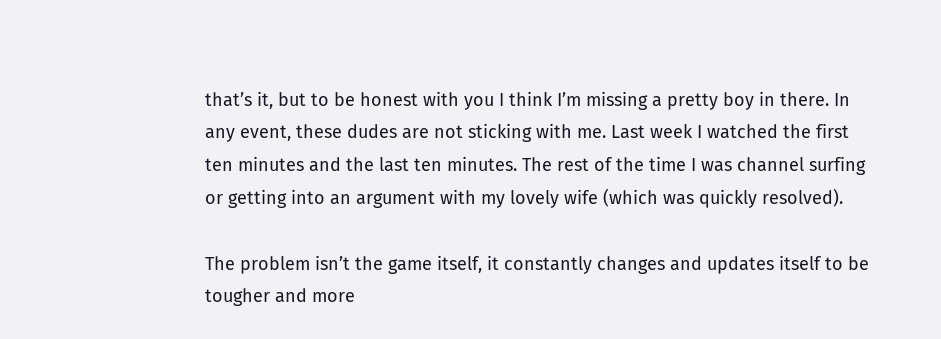that’s it, but to be honest with you I think I’m missing a pretty boy in there. In any event, these dudes are not sticking with me. Last week I watched the first ten minutes and the last ten minutes. The rest of the time I was channel surfing or getting into an argument with my lovely wife (which was quickly resolved).

The problem isn’t the game itself, it constantly changes and updates itself to be tougher and more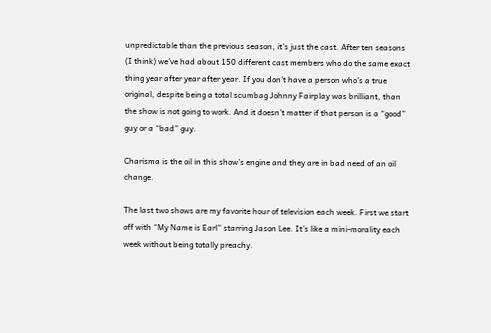unpredictable than the previous season, it’s just the cast. After ten seasons (I think) we’ve had about 150 different cast members who do the same exact thing year after year after year. If you don’t have a person who’s a true original, despite being a total scumbag Johnny Fairplay was brilliant, than the show is not going to work. And it doesn’t matter if that person is a “good” guy or a “bad” guy.

Charisma is the oil in this show’s engine and they are in bad need of an oil change.

The last two shows are my favorite hour of television each week. First we start off with “My Name is Earl” starring Jason Lee. It’s like a mini-morality each week without being totally preachy.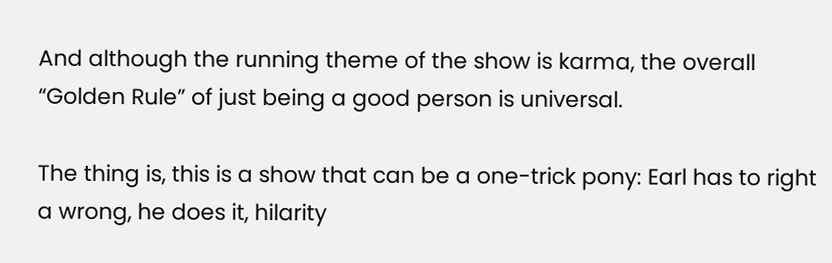And although the running theme of the show is karma, the overall “Golden Rule” of just being a good person is universal.

The thing is, this is a show that can be a one-trick pony: Earl has to right a wrong, he does it, hilarity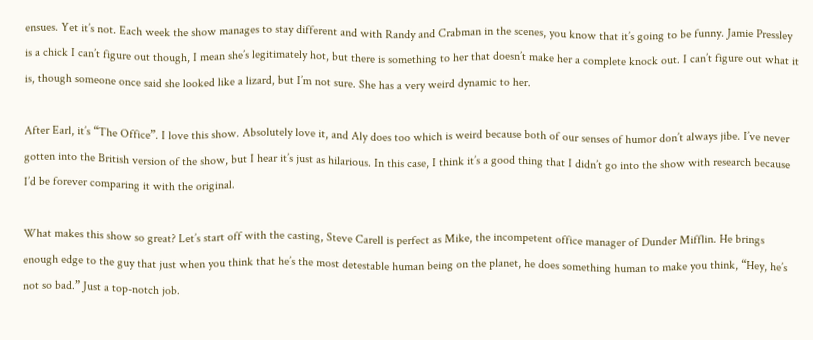ensues. Yet it’s not. Each week the show manages to stay different and with Randy and Crabman in the scenes, you know that it’s going to be funny. Jamie Pressley is a chick I can’t figure out though, I mean she’s legitimately hot, but there is something to her that doesn’t make her a complete knock out. I can’t figure out what it is, though someone once said she looked like a lizard, but I’m not sure. She has a very weird dynamic to her.

After Earl, it’s “The Office”. I love this show. Absolutely love it, and Aly does too which is weird because both of our senses of humor don’t always jibe. I’ve never gotten into the British version of the show, but I hear it’s just as hilarious. In this case, I think it’s a good thing that I didn’t go into the show with research because I’d be forever comparing it with the original.

What makes this show so great? Let’s start off with the casting, Steve Carell is perfect as Mike, the incompetent office manager of Dunder Mifflin. He brings enough edge to the guy that just when you think that he’s the most detestable human being on the planet, he does something human to make you think, “Hey, he’s not so bad.” Just a top-notch job.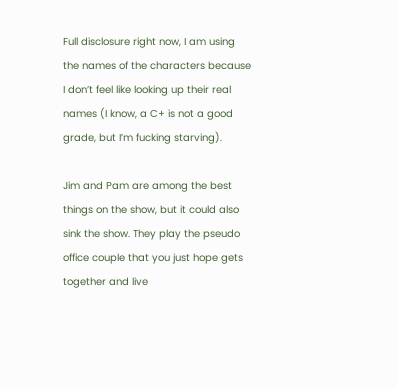Full disclosure right now, I am using the names of the characters because I don’t feel like looking up their real names (I know, a C+ is not a good grade, but I’m fucking starving).

Jim and Pam are among the best things on the show, but it could also sink the show. They play the pseudo office couple that you just hope gets together and live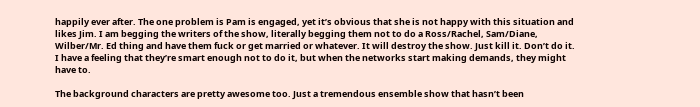happily ever after. The one problem is Pam is engaged, yet it’s obvious that she is not happy with this situation and likes Jim. I am begging the writers of the show, literally begging them not to do a Ross/Rachel, Sam/Diane, Wilber/Mr. Ed thing and have them fuck or get married or whatever. It will destroy the show. Just kill it. Don’t do it. I have a feeling that they’re smart enough not to do it, but when the networks start making demands, they might have to.

The background characters are pretty awesome too. Just a tremendous ensemble show that hasn’t been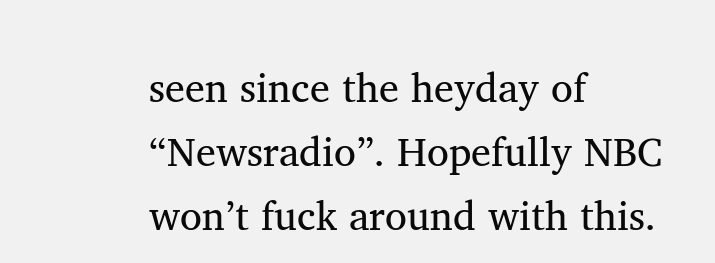seen since the heyday of “Newsradio”. Hopefully NBC won’t fuck around with this.